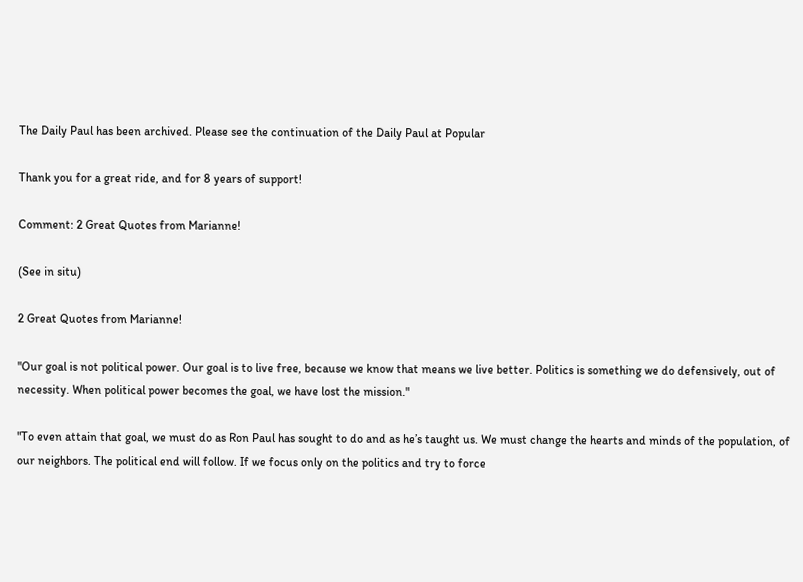The Daily Paul has been archived. Please see the continuation of the Daily Paul at Popular

Thank you for a great ride, and for 8 years of support!

Comment: 2 Great Quotes from Marianne!

(See in situ)

2 Great Quotes from Marianne!

"Our goal is not political power. Our goal is to live free, because we know that means we live better. Politics is something we do defensively, out of necessity. When political power becomes the goal, we have lost the mission."

"To even attain that goal, we must do as Ron Paul has sought to do and as he’s taught us. We must change the hearts and minds of the population, of our neighbors. The political end will follow. If we focus only on the politics and try to force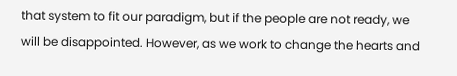that system to fit our paradigm, but if the people are not ready, we will be disappointed. However, as we work to change the hearts and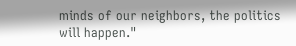minds of our neighbors, the politics will happen."